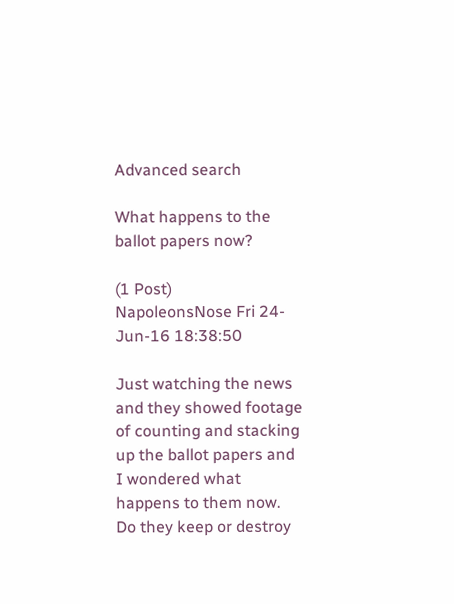Advanced search

What happens to the ballot papers now?

(1 Post)
NapoleonsNose Fri 24-Jun-16 18:38:50

Just watching the news and they showed footage of counting and stacking up the ballot papers and I wondered what happens to them now. Do they keep or destroy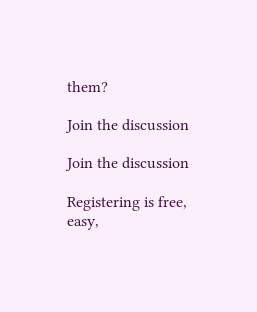them?

Join the discussion

Join the discussion

Registering is free, easy,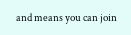and means you can join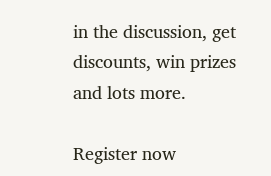in the discussion, get discounts, win prizes and lots more.

Register now